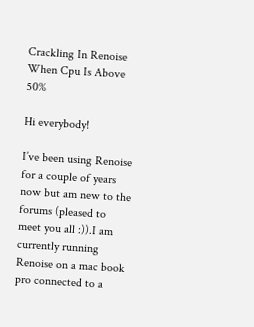Crackling In Renoise When Cpu Is Above 50%

Hi everybody!

I’ve been using Renoise for a couple of years now but am new to the forums (pleased to meet you all :)).I am currently running Renoise on a mac book pro connected to a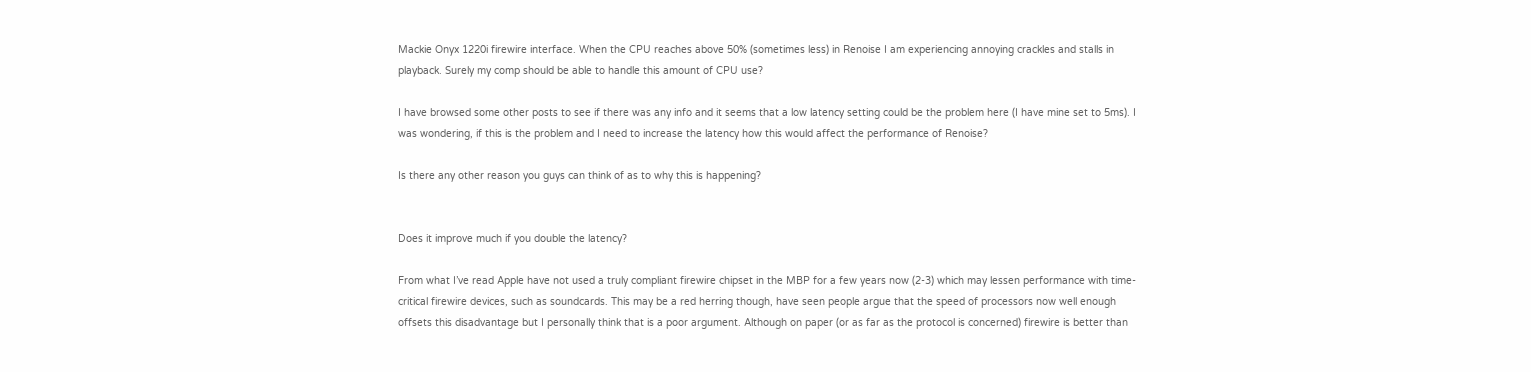Mackie Onyx 1220i firewire interface. When the CPU reaches above 50% (sometimes less) in Renoise I am experiencing annoying crackles and stalls in playback. Surely my comp should be able to handle this amount of CPU use?

I have browsed some other posts to see if there was any info and it seems that a low latency setting could be the problem here (I have mine set to 5ms). I was wondering, if this is the problem and I need to increase the latency how this would affect the performance of Renoise?

Is there any other reason you guys can think of as to why this is happening?


Does it improve much if you double the latency?

From what I’ve read Apple have not used a truly compliant firewire chipset in the MBP for a few years now (2-3) which may lessen performance with time-critical firewire devices, such as soundcards. This may be a red herring though, have seen people argue that the speed of processors now well enough offsets this disadvantage but I personally think that is a poor argument. Although on paper (or as far as the protocol is concerned) firewire is better than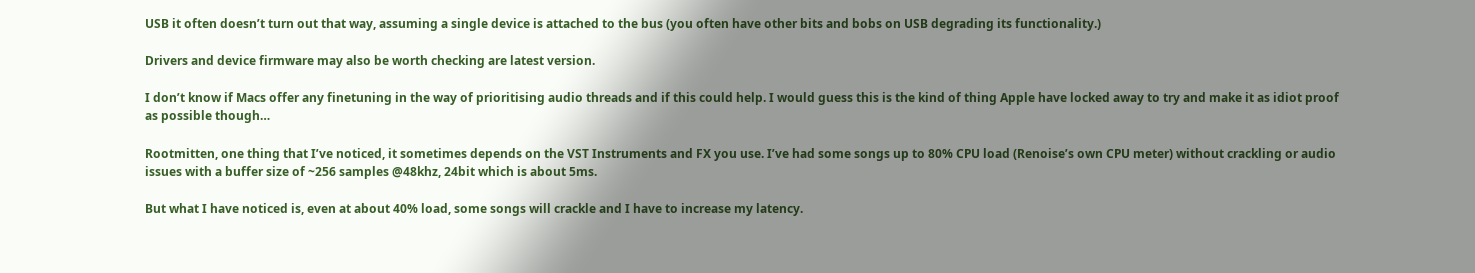USB it often doesn’t turn out that way, assuming a single device is attached to the bus (you often have other bits and bobs on USB degrading its functionality.)

Drivers and device firmware may also be worth checking are latest version.

I don’t know if Macs offer any finetuning in the way of prioritising audio threads and if this could help. I would guess this is the kind of thing Apple have locked away to try and make it as idiot proof as possible though…

Rootmitten, one thing that I’ve noticed, it sometimes depends on the VST Instruments and FX you use. I’ve had some songs up to 80% CPU load (Renoise’s own CPU meter) without crackling or audio issues with a buffer size of ~256 samples @48khz, 24bit which is about 5ms.

But what I have noticed is, even at about 40% load, some songs will crackle and I have to increase my latency.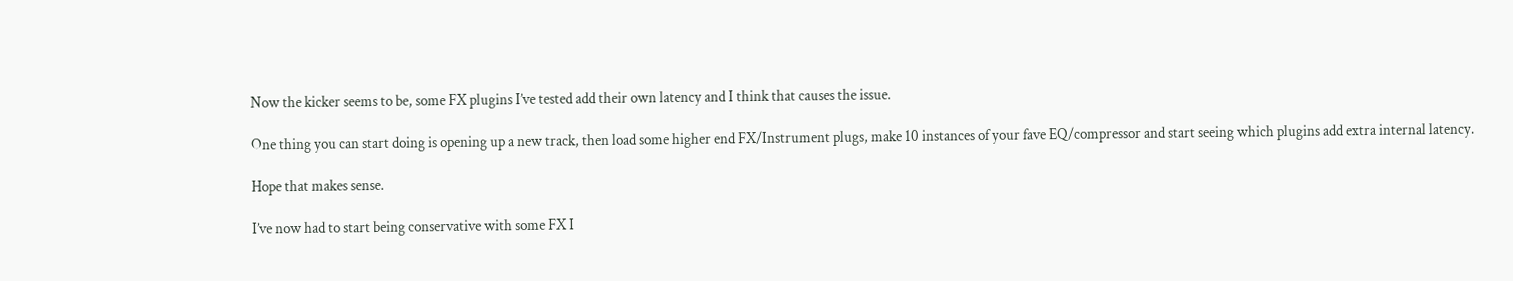Now the kicker seems to be, some FX plugins I’ve tested add their own latency and I think that causes the issue.

One thing you can start doing is opening up a new track, then load some higher end FX/Instrument plugs, make 10 instances of your fave EQ/compressor and start seeing which plugins add extra internal latency.

Hope that makes sense.

I’ve now had to start being conservative with some FX I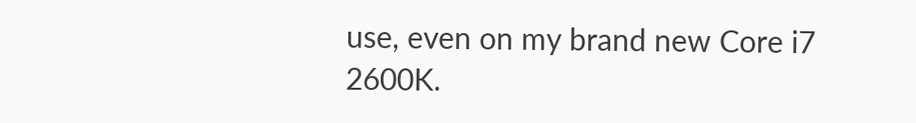use, even on my brand new Core i7 2600K.